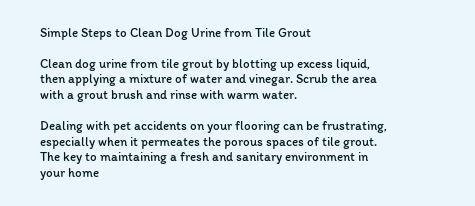Simple Steps to Clean Dog Urine from Tile Grout

Clean dog urine from tile grout by blotting up excess liquid, then applying a mixture of water and vinegar. Scrub the area with a grout brush and rinse with warm water.

Dealing with pet accidents on your flooring can be frustrating, especially when it permeates the porous spaces of tile grout. The key to maintaining a fresh and sanitary environment in your home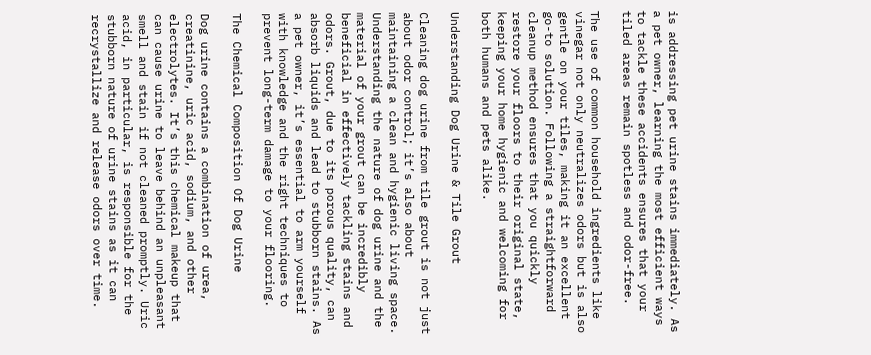is addressing pet urine stains immediately. As a pet owner, learning the most efficient ways to tackle these accidents ensures that your tiled areas remain spotless and odor-free.

The use of common household ingredients like vinegar not only neutralizes odors but is also gentle on your tiles, making it an excellent go-to solution. Following a straightforward cleanup method ensures that you quickly restore your floors to their original state, keeping your home hygienic and welcoming for both humans and pets alike.

Understanding Dog Urine & Tile Grout

Cleaning dog urine from tile grout is not just about odor control; it’s also about maintaining a clean and hygienic living space. Understanding the nature of dog urine and the material of your grout can be incredibly beneficial in effectively tackling stains and odors. Grout, due to its porous quality, can absorb liquids and lead to stubborn stains. As a pet owner, it’s essential to arm yourself with knowledge and the right techniques to prevent long-term damage to your flooring.

The Chemical Composition Of Dog Urine

Dog urine contains a combination of urea, creatinine, uric acid, sodium, and other electrolytes. It’s this chemical makeup that can cause urine to leave behind an unpleasant smell and stain if not cleaned promptly. Uric acid, in particular, is responsible for the stubborn nature of urine stains as it can recrystallize and release odors over time.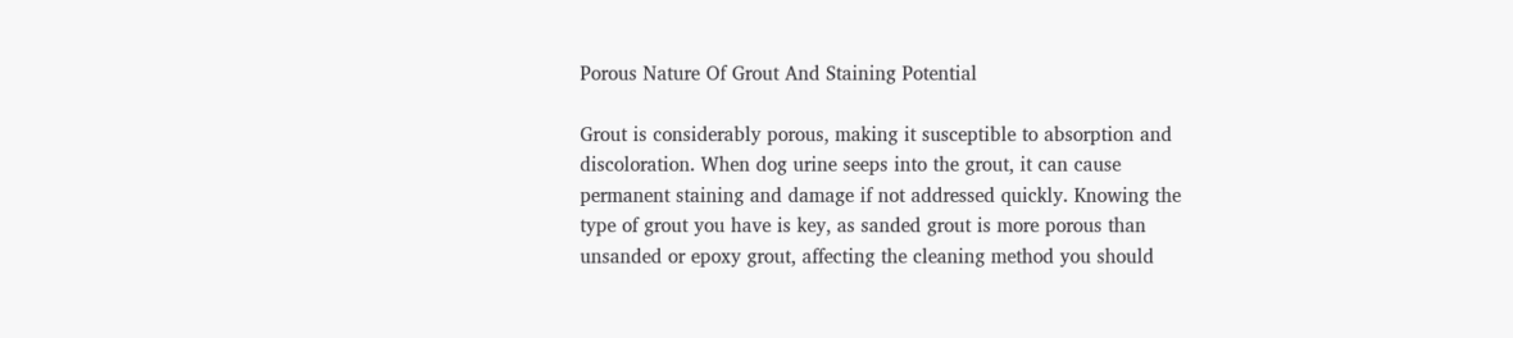Porous Nature Of Grout And Staining Potential

Grout is considerably porous, making it susceptible to absorption and discoloration. When dog urine seeps into the grout, it can cause permanent staining and damage if not addressed quickly. Knowing the type of grout you have is key, as sanded grout is more porous than unsanded or epoxy grout, affecting the cleaning method you should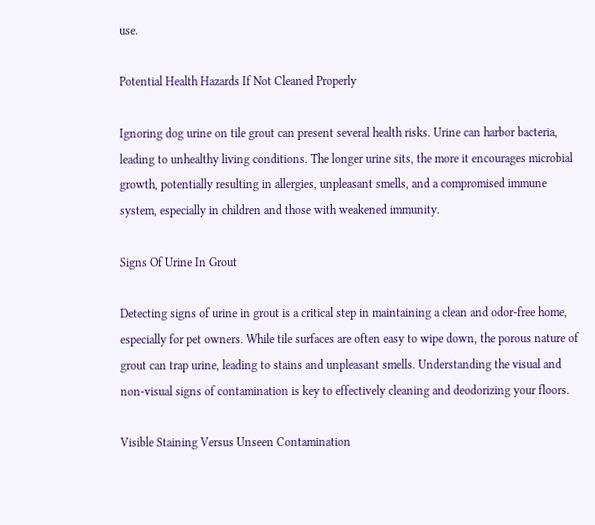use.

Potential Health Hazards If Not Cleaned Properly

Ignoring dog urine on tile grout can present several health risks. Urine can harbor bacteria, leading to unhealthy living conditions. The longer urine sits, the more it encourages microbial growth, potentially resulting in allergies, unpleasant smells, and a compromised immune system, especially in children and those with weakened immunity.

Signs Of Urine In Grout

Detecting signs of urine in grout is a critical step in maintaining a clean and odor-free home, especially for pet owners. While tile surfaces are often easy to wipe down, the porous nature of grout can trap urine, leading to stains and unpleasant smells. Understanding the visual and non-visual signs of contamination is key to effectively cleaning and deodorizing your floors.

Visible Staining Versus Unseen Contamination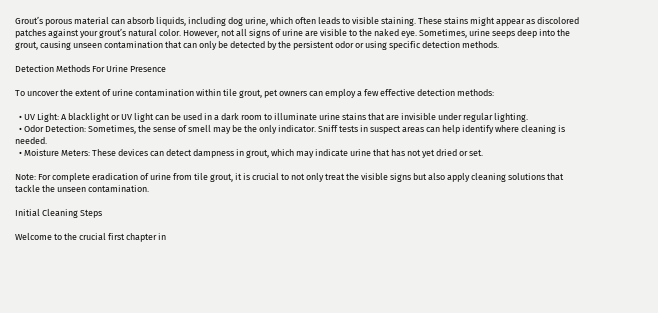Grout’s porous material can absorb liquids, including dog urine, which often leads to visible staining. These stains might appear as discolored patches against your grout’s natural color. However, not all signs of urine are visible to the naked eye. Sometimes, urine seeps deep into the grout, causing unseen contamination that can only be detected by the persistent odor or using specific detection methods.

Detection Methods For Urine Presence

To uncover the extent of urine contamination within tile grout, pet owners can employ a few effective detection methods:

  • UV Light: A blacklight or UV light can be used in a dark room to illuminate urine stains that are invisible under regular lighting.
  • Odor Detection: Sometimes, the sense of smell may be the only indicator. Sniff tests in suspect areas can help identify where cleaning is needed.
  • Moisture Meters: These devices can detect dampness in grout, which may indicate urine that has not yet dried or set.

Note: For complete eradication of urine from tile grout, it is crucial to not only treat the visible signs but also apply cleaning solutions that tackle the unseen contamination.

Initial Cleaning Steps

Welcome to the crucial first chapter in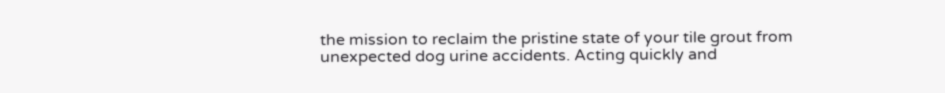the mission to reclaim the pristine state of your tile grout from unexpected dog urine accidents. Acting quickly and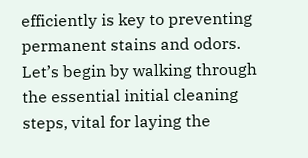efficiently is key to preventing permanent stains and odors. Let’s begin by walking through the essential initial cleaning steps, vital for laying the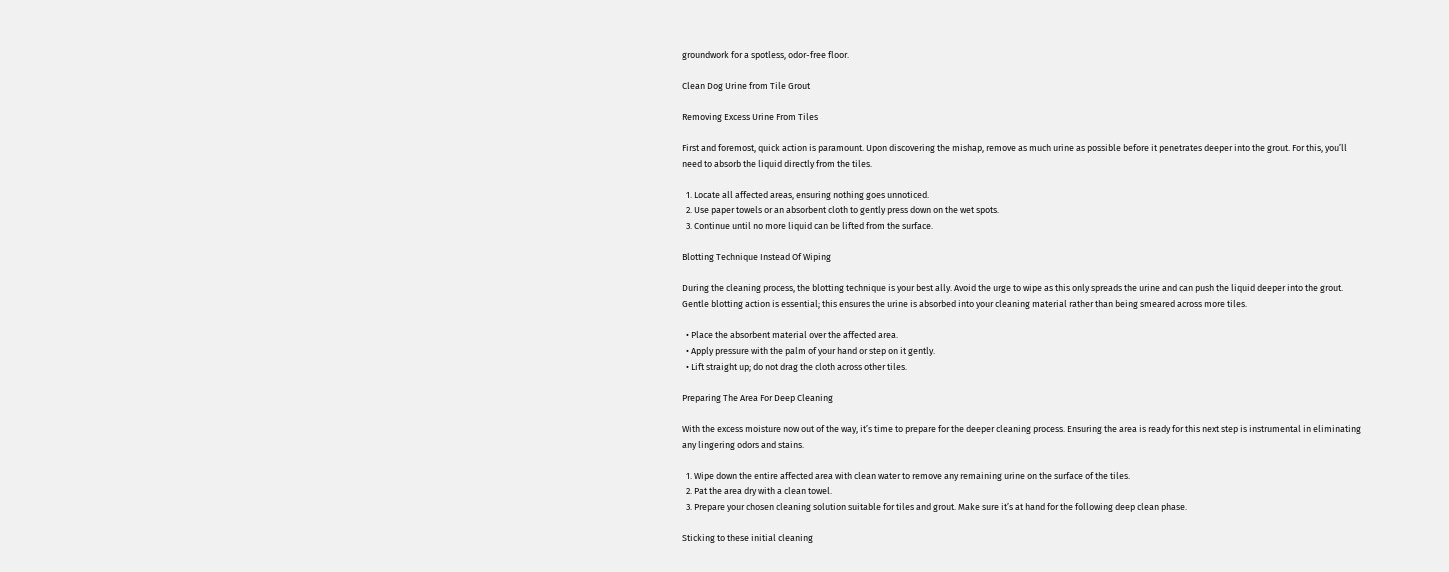groundwork for a spotless, odor-free floor.

Clean Dog Urine from Tile Grout

Removing Excess Urine From Tiles

First and foremost, quick action is paramount. Upon discovering the mishap, remove as much urine as possible before it penetrates deeper into the grout. For this, you’ll need to absorb the liquid directly from the tiles.

  1. Locate all affected areas, ensuring nothing goes unnoticed.
  2. Use paper towels or an absorbent cloth to gently press down on the wet spots.
  3. Continue until no more liquid can be lifted from the surface.

Blotting Technique Instead Of Wiping

During the cleaning process, the blotting technique is your best ally. Avoid the urge to wipe as this only spreads the urine and can push the liquid deeper into the grout. Gentle blotting action is essential; this ensures the urine is absorbed into your cleaning material rather than being smeared across more tiles.

  • Place the absorbent material over the affected area.
  • Apply pressure with the palm of your hand or step on it gently.
  • Lift straight up; do not drag the cloth across other tiles.

Preparing The Area For Deep Cleaning

With the excess moisture now out of the way, it’s time to prepare for the deeper cleaning process. Ensuring the area is ready for this next step is instrumental in eliminating any lingering odors and stains.

  1. Wipe down the entire affected area with clean water to remove any remaining urine on the surface of the tiles.
  2. Pat the area dry with a clean towel.
  3. Prepare your chosen cleaning solution suitable for tiles and grout. Make sure it’s at hand for the following deep clean phase.

Sticking to these initial cleaning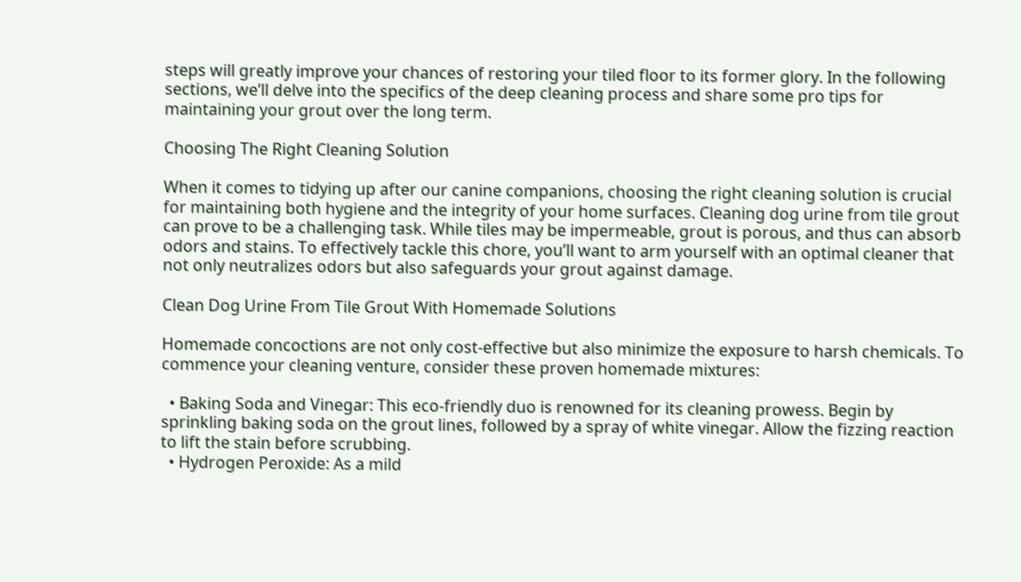steps will greatly improve your chances of restoring your tiled floor to its former glory. In the following sections, we’ll delve into the specifics of the deep cleaning process and share some pro tips for maintaining your grout over the long term.

Choosing The Right Cleaning Solution

When it comes to tidying up after our canine companions, choosing the right cleaning solution is crucial for maintaining both hygiene and the integrity of your home surfaces. Cleaning dog urine from tile grout can prove to be a challenging task. While tiles may be impermeable, grout is porous, and thus can absorb odors and stains. To effectively tackle this chore, you’ll want to arm yourself with an optimal cleaner that not only neutralizes odors but also safeguards your grout against damage.

Clean Dog Urine From Tile Grout With Homemade Solutions

Homemade concoctions are not only cost-effective but also minimize the exposure to harsh chemicals. To commence your cleaning venture, consider these proven homemade mixtures:

  • Baking Soda and Vinegar: This eco-friendly duo is renowned for its cleaning prowess. Begin by sprinkling baking soda on the grout lines, followed by a spray of white vinegar. Allow the fizzing reaction to lift the stain before scrubbing.
  • Hydrogen Peroxide: As a mild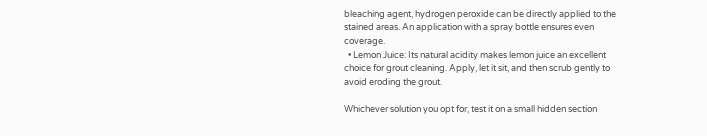bleaching agent, hydrogen peroxide can be directly applied to the stained areas. An application with a spray bottle ensures even coverage.
  • Lemon Juice: Its natural acidity makes lemon juice an excellent choice for grout cleaning. Apply, let it sit, and then scrub gently to avoid eroding the grout.

Whichever solution you opt for, test it on a small hidden section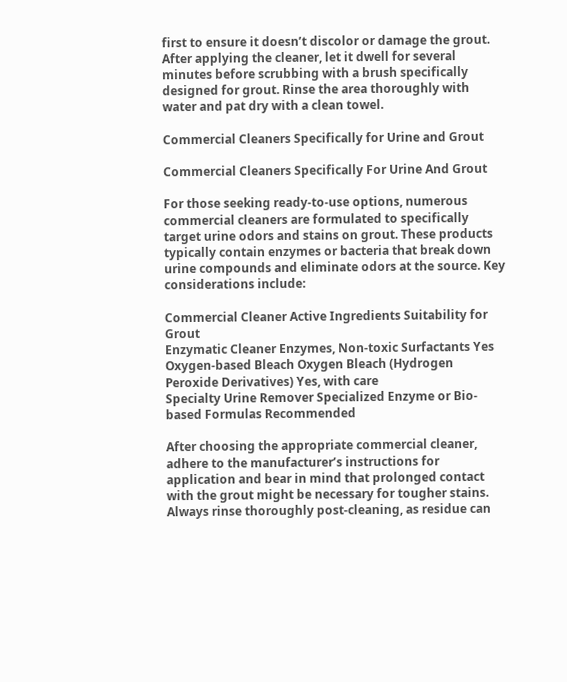first to ensure it doesn’t discolor or damage the grout. After applying the cleaner, let it dwell for several minutes before scrubbing with a brush specifically designed for grout. Rinse the area thoroughly with water and pat dry with a clean towel.

Commercial Cleaners Specifically for Urine and Grout

Commercial Cleaners Specifically For Urine And Grout

For those seeking ready-to-use options, numerous commercial cleaners are formulated to specifically target urine odors and stains on grout. These products typically contain enzymes or bacteria that break down urine compounds and eliminate odors at the source. Key considerations include:

Commercial Cleaner Active Ingredients Suitability for Grout
Enzymatic Cleaner Enzymes, Non-toxic Surfactants Yes
Oxygen-based Bleach Oxygen Bleach (Hydrogen Peroxide Derivatives) Yes, with care
Specialty Urine Remover Specialized Enzyme or Bio-based Formulas Recommended

After choosing the appropriate commercial cleaner, adhere to the manufacturer’s instructions for application and bear in mind that prolonged contact with the grout might be necessary for tougher stains. Always rinse thoroughly post-cleaning, as residue can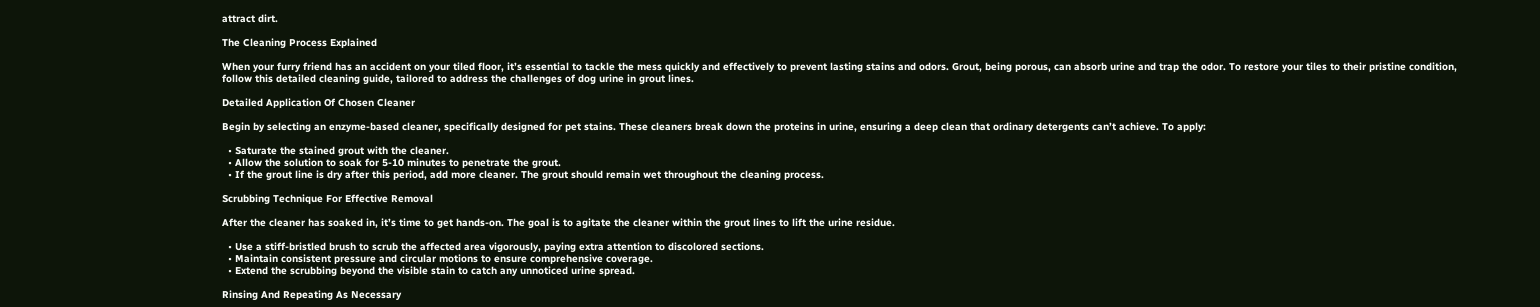attract dirt.

The Cleaning Process Explained

When your furry friend has an accident on your tiled floor, it’s essential to tackle the mess quickly and effectively to prevent lasting stains and odors. Grout, being porous, can absorb urine and trap the odor. To restore your tiles to their pristine condition, follow this detailed cleaning guide, tailored to address the challenges of dog urine in grout lines.

Detailed Application Of Chosen Cleaner

Begin by selecting an enzyme-based cleaner, specifically designed for pet stains. These cleaners break down the proteins in urine, ensuring a deep clean that ordinary detergents can’t achieve. To apply:

  • Saturate the stained grout with the cleaner.
  • Allow the solution to soak for 5-10 minutes to penetrate the grout.
  • If the grout line is dry after this period, add more cleaner. The grout should remain wet throughout the cleaning process.

Scrubbing Technique For Effective Removal

After the cleaner has soaked in, it’s time to get hands-on. The goal is to agitate the cleaner within the grout lines to lift the urine residue.

  • Use a stiff-bristled brush to scrub the affected area vigorously, paying extra attention to discolored sections.
  • Maintain consistent pressure and circular motions to ensure comprehensive coverage.
  • Extend the scrubbing beyond the visible stain to catch any unnoticed urine spread.

Rinsing And Repeating As Necessary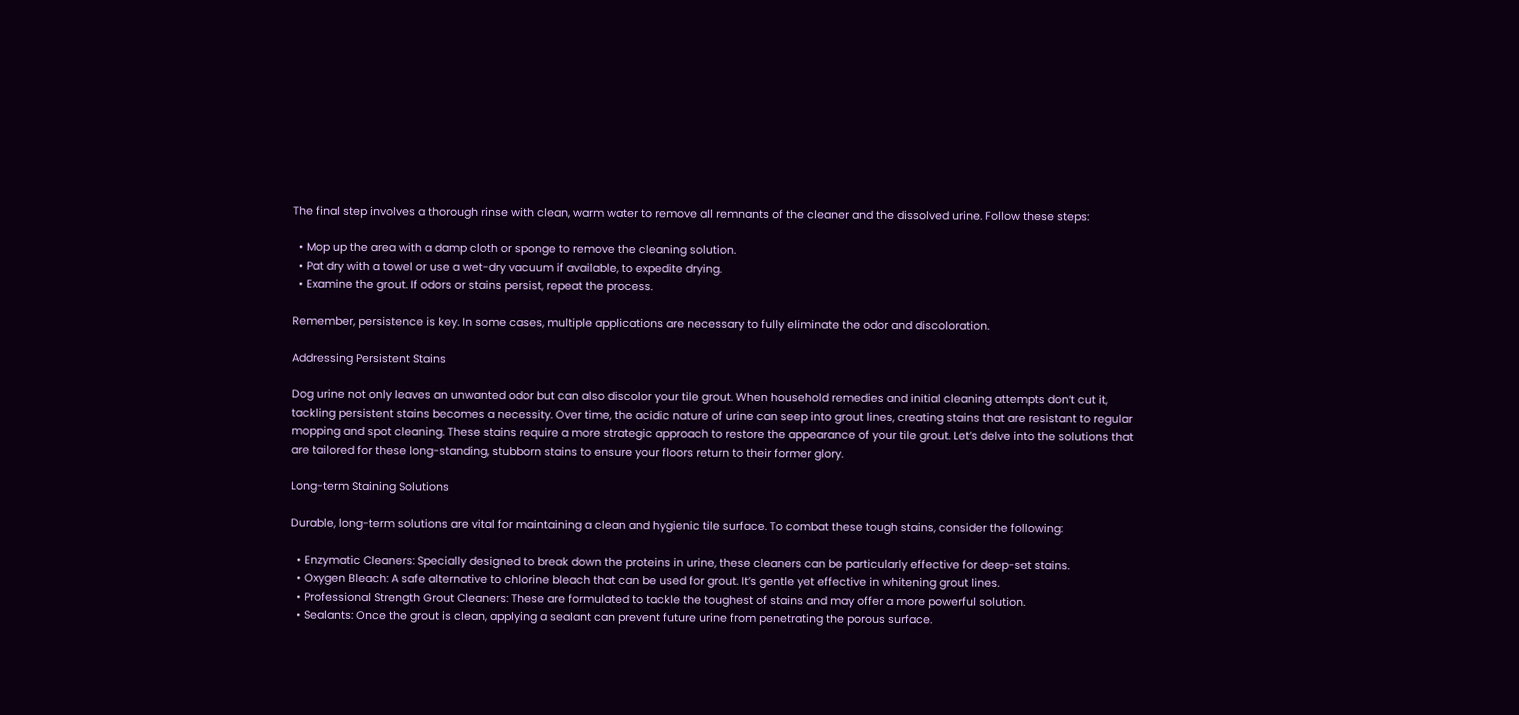The final step involves a thorough rinse with clean, warm water to remove all remnants of the cleaner and the dissolved urine. Follow these steps:

  • Mop up the area with a damp cloth or sponge to remove the cleaning solution.
  • Pat dry with a towel or use a wet-dry vacuum if available, to expedite drying.
  • Examine the grout. If odors or stains persist, repeat the process.

Remember, persistence is key. In some cases, multiple applications are necessary to fully eliminate the odor and discoloration.

Addressing Persistent Stains

Dog urine not only leaves an unwanted odor but can also discolor your tile grout. When household remedies and initial cleaning attempts don’t cut it, tackling persistent stains becomes a necessity. Over time, the acidic nature of urine can seep into grout lines, creating stains that are resistant to regular mopping and spot cleaning. These stains require a more strategic approach to restore the appearance of your tile grout. Let’s delve into the solutions that are tailored for these long-standing, stubborn stains to ensure your floors return to their former glory.

Long-term Staining Solutions

Durable, long-term solutions are vital for maintaining a clean and hygienic tile surface. To combat these tough stains, consider the following:

  • Enzymatic Cleaners: Specially designed to break down the proteins in urine, these cleaners can be particularly effective for deep-set stains.
  • Oxygen Bleach: A safe alternative to chlorine bleach that can be used for grout. It’s gentle yet effective in whitening grout lines.
  • Professional Strength Grout Cleaners: These are formulated to tackle the toughest of stains and may offer a more powerful solution.
  • Sealants: Once the grout is clean, applying a sealant can prevent future urine from penetrating the porous surface.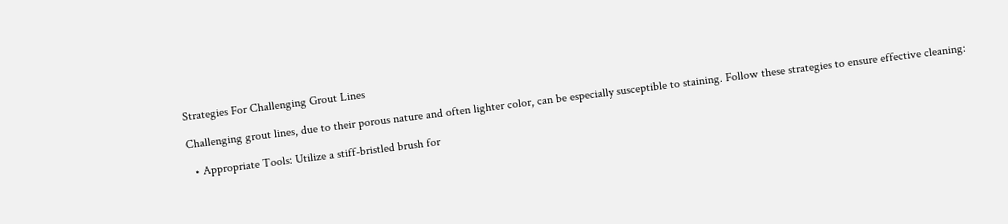Strategies For Challenging Grout Lines

Challenging grout lines, due to their porous nature and often lighter color, can be especially susceptible to staining. Follow these strategies to ensure effective cleaning:

  • Appropriate Tools: Utilize a stiff-bristled brush for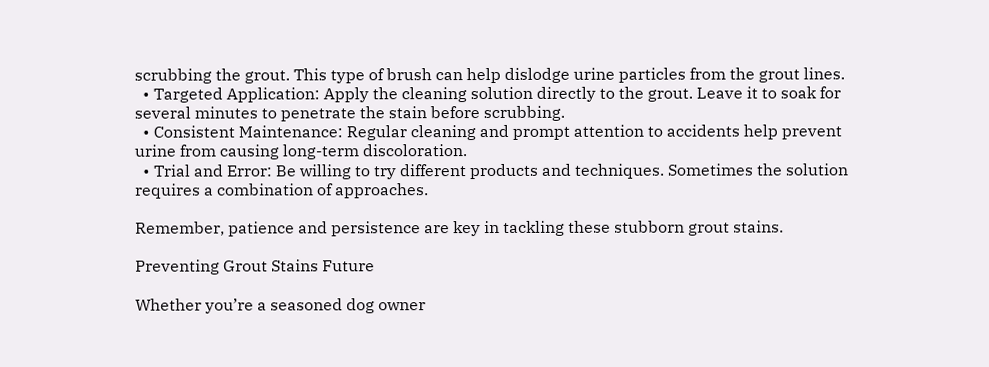scrubbing the grout. This type of brush can help dislodge urine particles from the grout lines.
  • Targeted Application: Apply the cleaning solution directly to the grout. Leave it to soak for several minutes to penetrate the stain before scrubbing.
  • Consistent Maintenance: Regular cleaning and prompt attention to accidents help prevent urine from causing long-term discoloration.
  • Trial and Error: Be willing to try different products and techniques. Sometimes the solution requires a combination of approaches.

Remember, patience and persistence are key in tackling these stubborn grout stains.

Preventing Grout Stains Future

Whether you’re a seasoned dog owner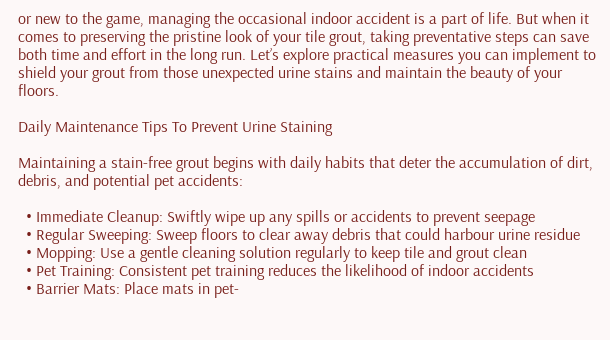or new to the game, managing the occasional indoor accident is a part of life. But when it comes to preserving the pristine look of your tile grout, taking preventative steps can save both time and effort in the long run. Let’s explore practical measures you can implement to shield your grout from those unexpected urine stains and maintain the beauty of your floors.

Daily Maintenance Tips To Prevent Urine Staining

Maintaining a stain-free grout begins with daily habits that deter the accumulation of dirt, debris, and potential pet accidents:

  • Immediate Cleanup: Swiftly wipe up any spills or accidents to prevent seepage
  • Regular Sweeping: Sweep floors to clear away debris that could harbour urine residue
  • Mopping: Use a gentle cleaning solution regularly to keep tile and grout clean
  • Pet Training: Consistent pet training reduces the likelihood of indoor accidents
  • Barrier Mats: Place mats in pet-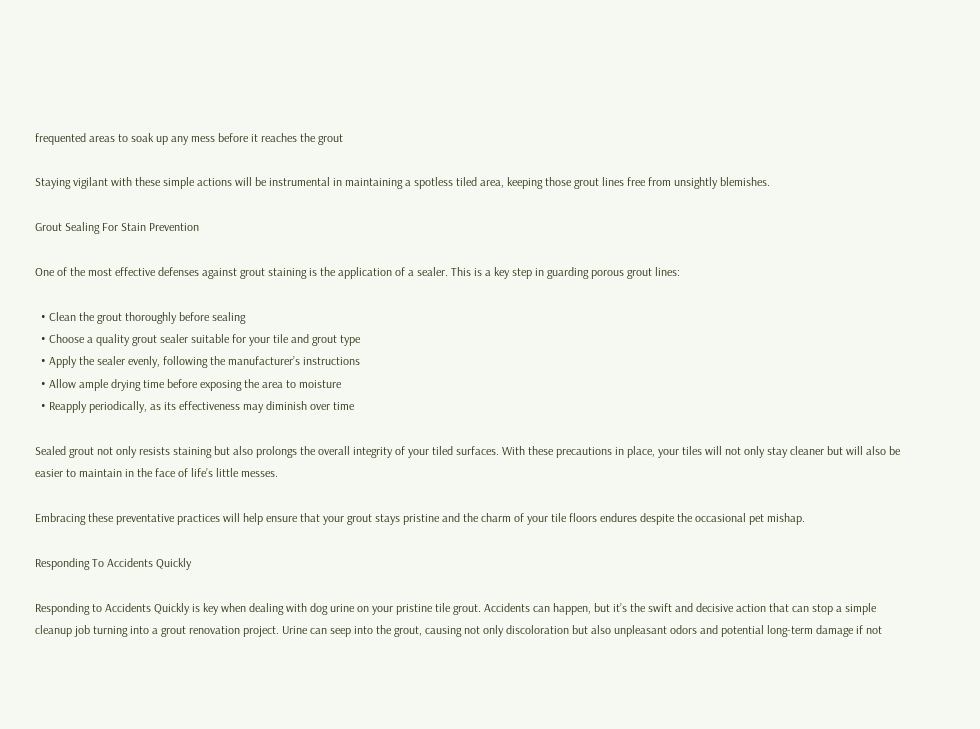frequented areas to soak up any mess before it reaches the grout

Staying vigilant with these simple actions will be instrumental in maintaining a spotless tiled area, keeping those grout lines free from unsightly blemishes.

Grout Sealing For Stain Prevention

One of the most effective defenses against grout staining is the application of a sealer. This is a key step in guarding porous grout lines:

  • Clean the grout thoroughly before sealing
  • Choose a quality grout sealer suitable for your tile and grout type
  • Apply the sealer evenly, following the manufacturer’s instructions
  • Allow ample drying time before exposing the area to moisture
  • Reapply periodically, as its effectiveness may diminish over time

Sealed grout not only resists staining but also prolongs the overall integrity of your tiled surfaces. With these precautions in place, your tiles will not only stay cleaner but will also be easier to maintain in the face of life’s little messes.

Embracing these preventative practices will help ensure that your grout stays pristine and the charm of your tile floors endures despite the occasional pet mishap.

Responding To Accidents Quickly

Responding to Accidents Quickly is key when dealing with dog urine on your pristine tile grout. Accidents can happen, but it’s the swift and decisive action that can stop a simple cleanup job turning into a grout renovation project. Urine can seep into the grout, causing not only discoloration but also unpleasant odors and potential long-term damage if not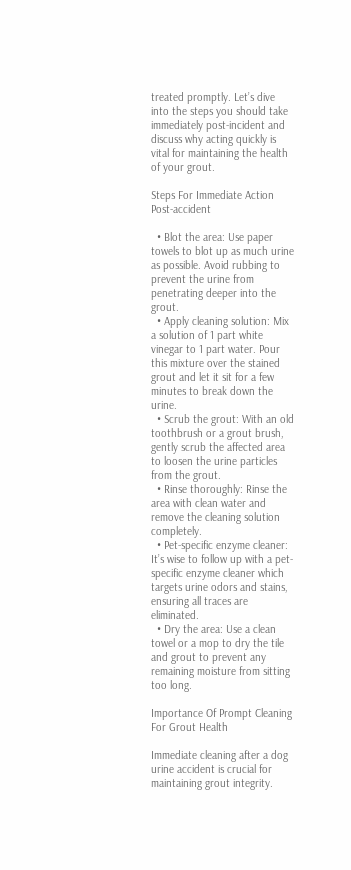treated promptly. Let’s dive into the steps you should take immediately post-incident and discuss why acting quickly is vital for maintaining the health of your grout.

Steps For Immediate Action Post-accident

  • Blot the area: Use paper towels to blot up as much urine as possible. Avoid rubbing to prevent the urine from penetrating deeper into the grout.
  • Apply cleaning solution: Mix a solution of 1 part white vinegar to 1 part water. Pour this mixture over the stained grout and let it sit for a few minutes to break down the urine.
  • Scrub the grout: With an old toothbrush or a grout brush, gently scrub the affected area to loosen the urine particles from the grout.
  • Rinse thoroughly: Rinse the area with clean water and remove the cleaning solution completely.
  • Pet-specific enzyme cleaner: It’s wise to follow up with a pet-specific enzyme cleaner which targets urine odors and stains, ensuring all traces are eliminated.
  • Dry the area: Use a clean towel or a mop to dry the tile and grout to prevent any remaining moisture from sitting too long.

Importance Of Prompt Cleaning For Grout Health

Immediate cleaning after a dog urine accident is crucial for maintaining grout integrity.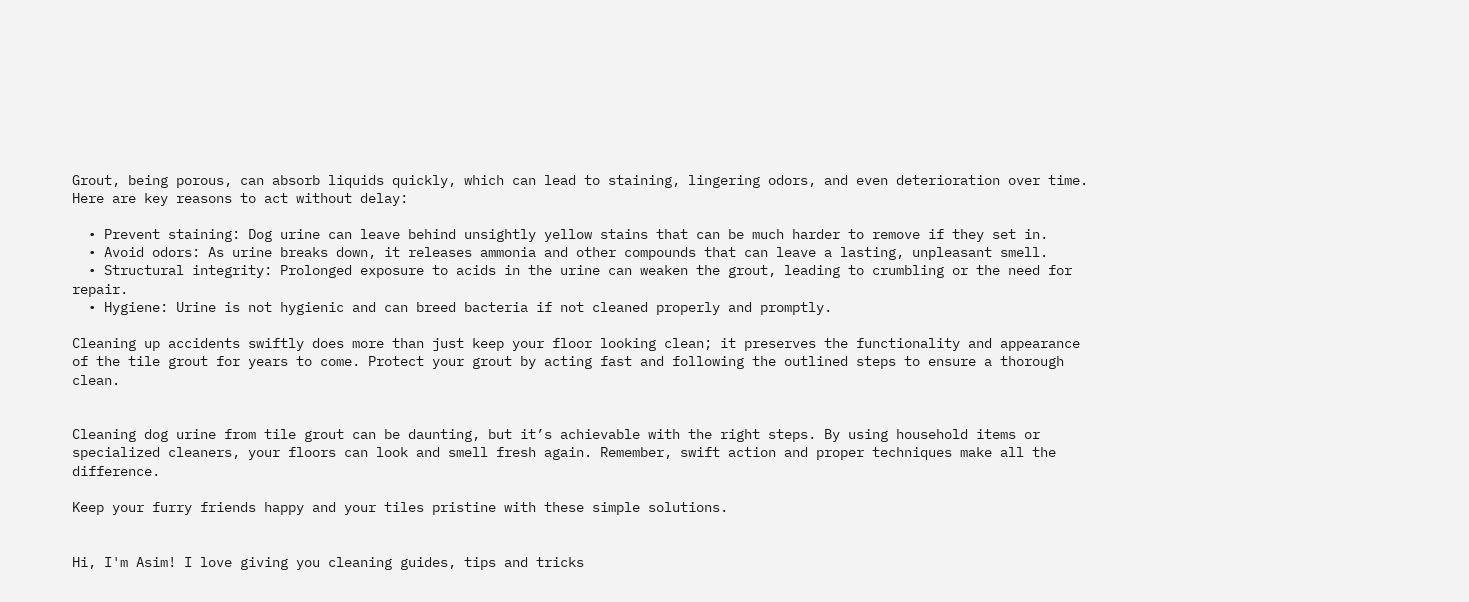Grout, being porous, can absorb liquids quickly, which can lead to staining, lingering odors, and even deterioration over time. Here are key reasons to act without delay:

  • Prevent staining: Dog urine can leave behind unsightly yellow stains that can be much harder to remove if they set in.
  • Avoid odors: As urine breaks down, it releases ammonia and other compounds that can leave a lasting, unpleasant smell.
  • Structural integrity: Prolonged exposure to acids in the urine can weaken the grout, leading to crumbling or the need for repair.
  • Hygiene: Urine is not hygienic and can breed bacteria if not cleaned properly and promptly.

Cleaning up accidents swiftly does more than just keep your floor looking clean; it preserves the functionality and appearance of the tile grout for years to come. Protect your grout by acting fast and following the outlined steps to ensure a thorough clean.


Cleaning dog urine from tile grout can be daunting, but it’s achievable with the right steps. By using household items or specialized cleaners, your floors can look and smell fresh again. Remember, swift action and proper techniques make all the difference.

Keep your furry friends happy and your tiles pristine with these simple solutions.


Hi, I'm Asim! I love giving you cleaning guides, tips and tricks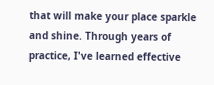that will make your place sparkle and shine. Through years of practice, I've learned effective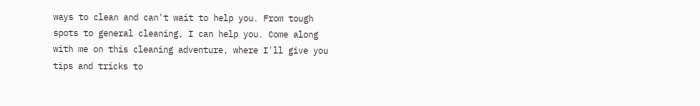ways to clean and can't wait to help you. From tough spots to general cleaning, I can help you. Come along with me on this cleaning adventure, where I'll give you tips and tricks to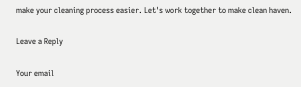make your cleaning process easier. Let's work together to make clean haven.

Leave a Reply

Your email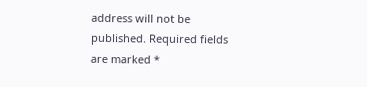address will not be published. Required fields are marked *